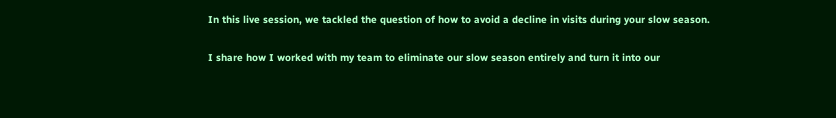In this live session, we tackled the question of how to avoid a decline in visits during your slow season.

I share how I worked with my team to eliminate our slow season entirely and turn it into our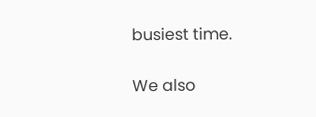busiest time.

We also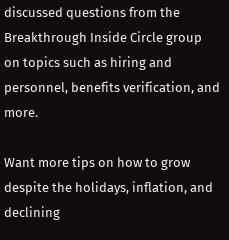discussed questions from the Breakthrough Inside Circle group on topics such as hiring and personnel, benefits verification, and more.

Want more tips on how to grow despite the holidays, inflation, and declining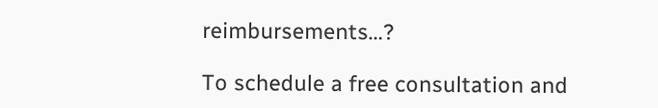reimbursements…?

To schedule a free consultation and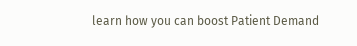learn how you can boost Patient Demand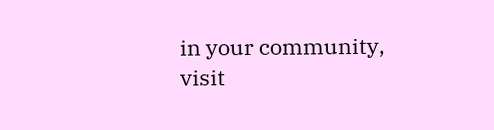in your community, visit